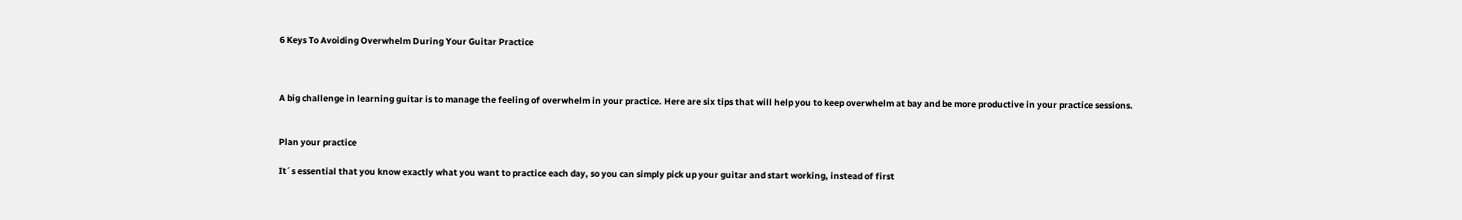6 Keys To Avoiding Overwhelm During Your Guitar Practice



A big challenge in learning guitar is to manage the feeling of overwhelm in your practice. Here are six tips that will help you to keep overwhelm at bay and be more productive in your practice sessions.


Plan your practice

It´s essential that you know exactly what you want to practice each day, so you can simply pick up your guitar and start working, instead of first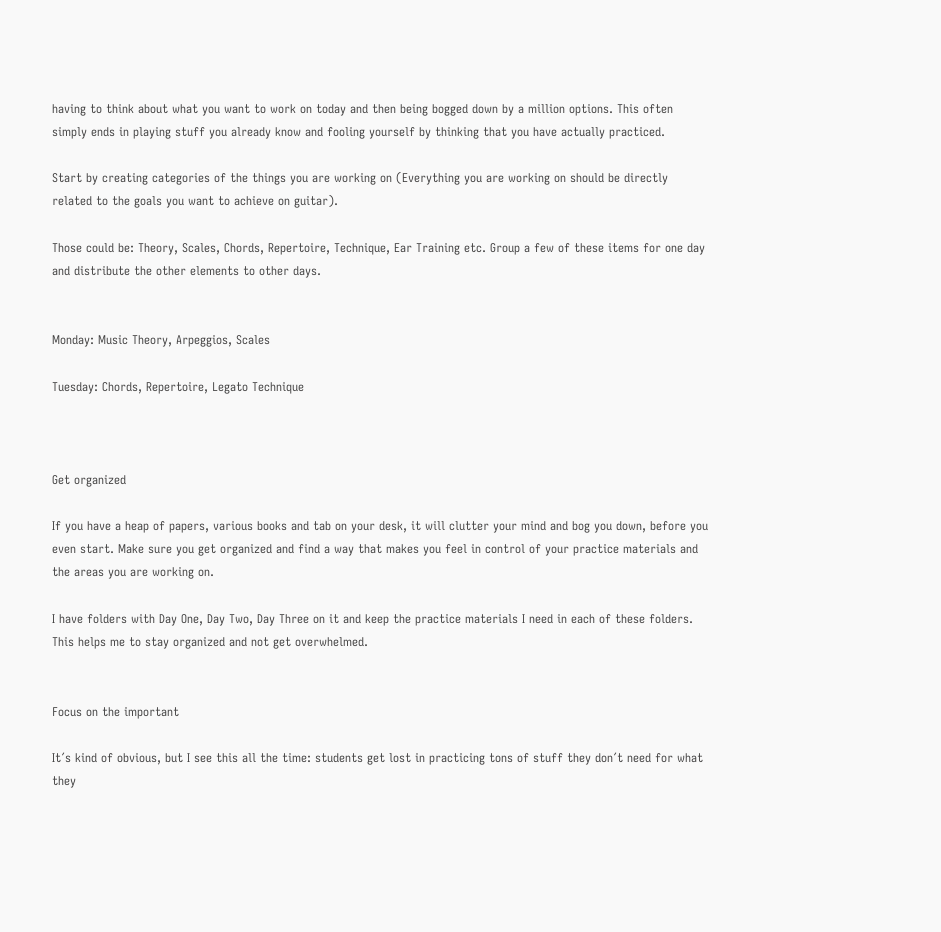having to think about what you want to work on today and then being bogged down by a million options. This often simply ends in playing stuff you already know and fooling yourself by thinking that you have actually practiced.

Start by creating categories of the things you are working on (Everything you are working on should be directly related to the goals you want to achieve on guitar).

Those could be: Theory, Scales, Chords, Repertoire, Technique, Ear Training etc. Group a few of these items for one day and distribute the other elements to other days.


Monday: Music Theory, Arpeggios, Scales

Tuesday: Chords, Repertoire, Legato Technique



Get organized

If you have a heap of papers, various books and tab on your desk, it will clutter your mind and bog you down, before you even start. Make sure you get organized and find a way that makes you feel in control of your practice materials and the areas you are working on.

I have folders with Day One, Day Two, Day Three on it and keep the practice materials I need in each of these folders. This helps me to stay organized and not get overwhelmed.


Focus on the important

It´s kind of obvious, but I see this all the time: students get lost in practicing tons of stuff they don´t need for what they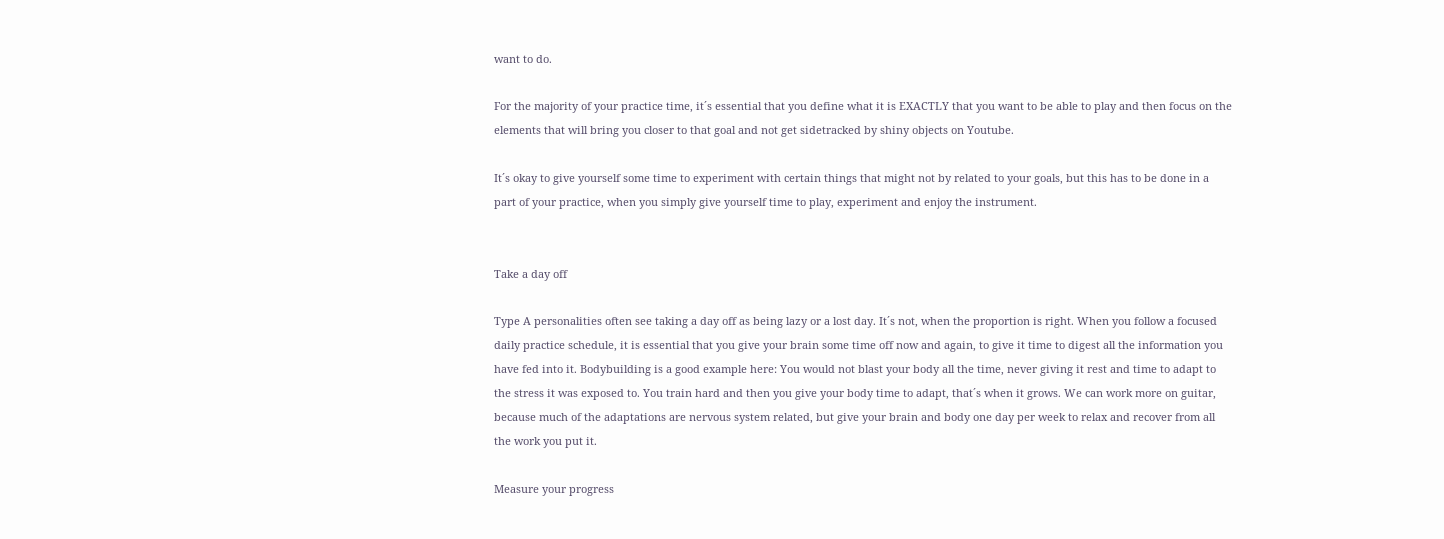want to do.

For the majority of your practice time, it´s essential that you define what it is EXACTLY that you want to be able to play and then focus on the elements that will bring you closer to that goal and not get sidetracked by shiny objects on Youtube.

It´s okay to give yourself some time to experiment with certain things that might not by related to your goals, but this has to be done in a part of your practice, when you simply give yourself time to play, experiment and enjoy the instrument.


Take a day off

Type A personalities often see taking a day off as being lazy or a lost day. It´s not, when the proportion is right. When you follow a focused daily practice schedule, it is essential that you give your brain some time off now and again, to give it time to digest all the information you have fed into it. Bodybuilding is a good example here: You would not blast your body all the time, never giving it rest and time to adapt to the stress it was exposed to. You train hard and then you give your body time to adapt, that´s when it grows. We can work more on guitar, because much of the adaptations are nervous system related, but give your brain and body one day per week to relax and recover from all the work you put it.

Measure your progress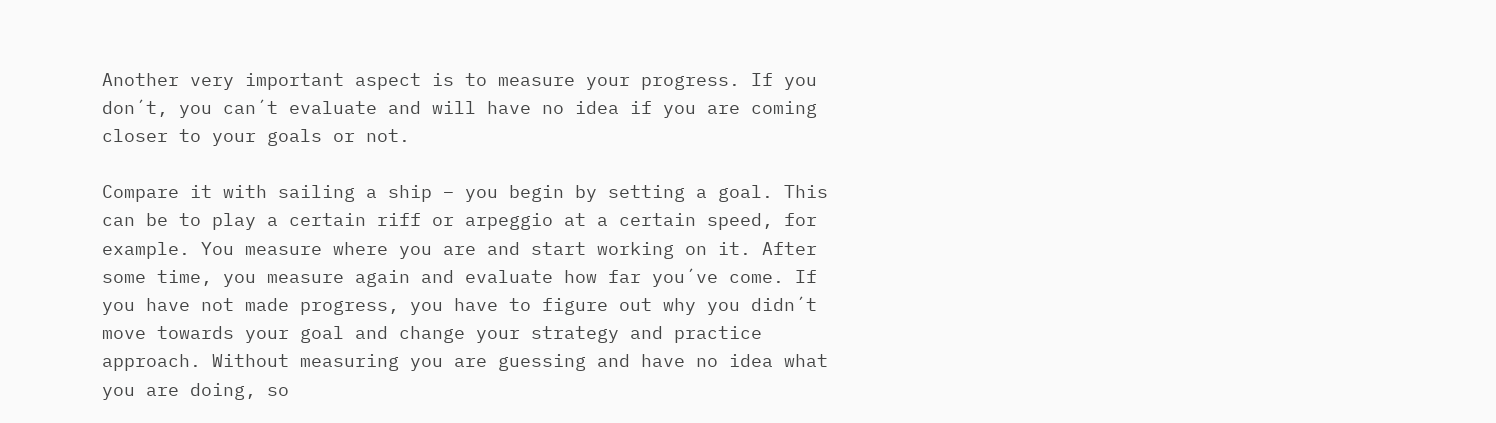Another very important aspect is to measure your progress. If you don´t, you can´t evaluate and will have no idea if you are coming closer to your goals or not.

Compare it with sailing a ship – you begin by setting a goal. This can be to play a certain riff or arpeggio at a certain speed, for example. You measure where you are and start working on it. After some time, you measure again and evaluate how far you´ve come. If you have not made progress, you have to figure out why you didn´t move towards your goal and change your strategy and practice approach. Without measuring you are guessing and have no idea what you are doing, so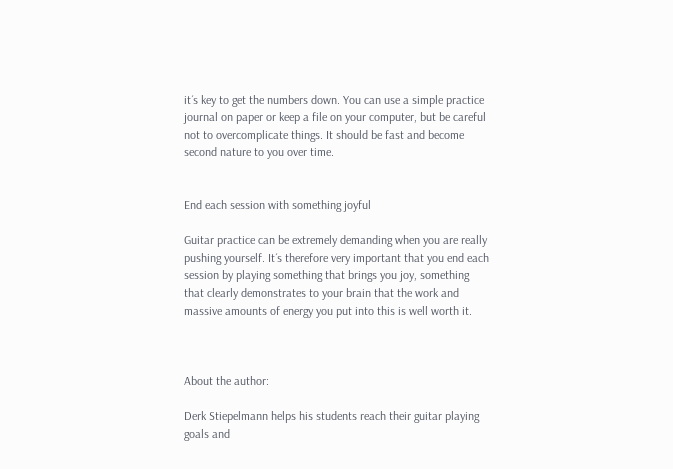it´s key to get the numbers down. You can use a simple practice journal on paper or keep a file on your computer, but be careful not to overcomplicate things. It should be fast and become second nature to you over time.


End each session with something joyful

Guitar practice can be extremely demanding when you are really pushing yourself. It´s therefore very important that you end each session by playing something that brings you joy, something that clearly demonstrates to your brain that the work and massive amounts of energy you put into this is well worth it.



About the author:

Derk Stiepelmann helps his students reach their guitar playing goals and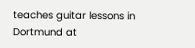teaches guitar lessons in Dortmund at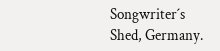Songwriter´s Shed, Germany.